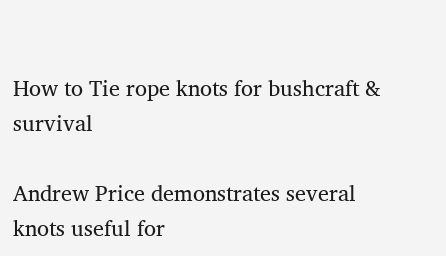How to Tie rope knots for bushcraft & survival

Andrew Price demonstrates several knots useful for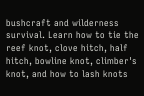bushcraft and wilderness survival. Learn how to tie the reef knot, clove hitch, half hitch, bowline knot, climber's knot, and how to lash knots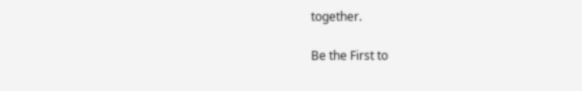together.

Be the First to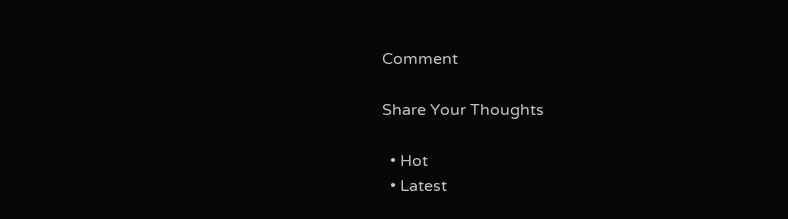Comment

Share Your Thoughts

  • Hot
  • Latest